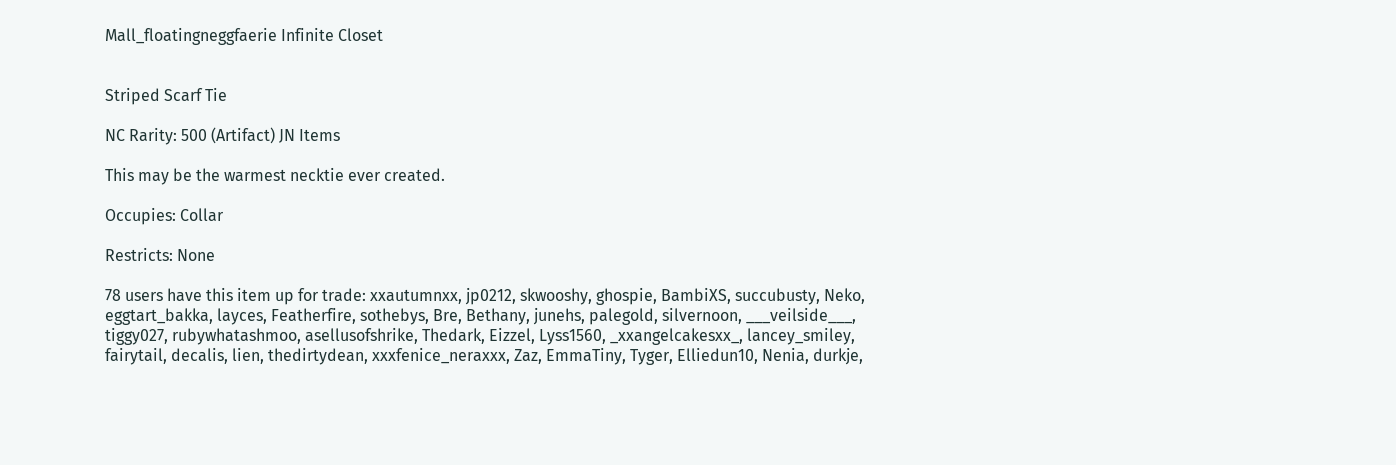Mall_floatingneggfaerie Infinite Closet


Striped Scarf Tie

NC Rarity: 500 (Artifact) JN Items

This may be the warmest necktie ever created.

Occupies: Collar

Restricts: None

78 users have this item up for trade: xxautumnxx, jp0212, skwooshy, ghospie, BambiXS, succubusty, Neko, eggtart_bakka, layces, Featherfire, sothebys, Bre, Bethany, junehs, palegold, silvernoon, ___veilside___, tiggy027, rubywhatashmoo, asellusofshrike, Thedark, Eizzel, Lyss1560, _xxangelcakesxx_, lancey_smiley, fairytail, decalis, lien, thedirtydean, xxxfenice_neraxxx, Zaz, EmmaTiny, Tyger, Elliedun10, Nenia, durkje,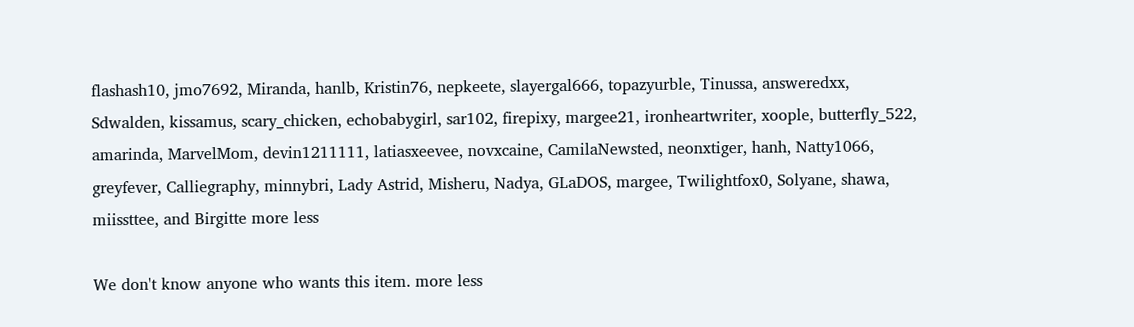flashash10, jmo7692, Miranda, hanlb, Kristin76, nepkeete, slayergal666, topazyurble, Tinussa, answeredxx, Sdwalden, kissamus, scary_chicken, echobabygirl, sar102, firepixy, margee21, ironheartwriter, xoople, butterfly_522, amarinda, MarvelMom, devin1211111, latiasxeevee, novxcaine, CamilaNewsted, neonxtiger, hanh, Natty1066, greyfever, Calliegraphy, minnybri, Lady Astrid, Misheru, Nadya, GLaDOS, margee, Twilightfox0, Solyane, shawa, miissttee, and Birgitte more less

We don't know anyone who wants this item. more less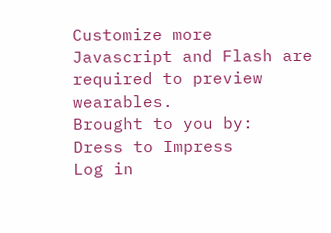Customize more
Javascript and Flash are required to preview wearables.
Brought to you by:
Dress to Impress
Log in